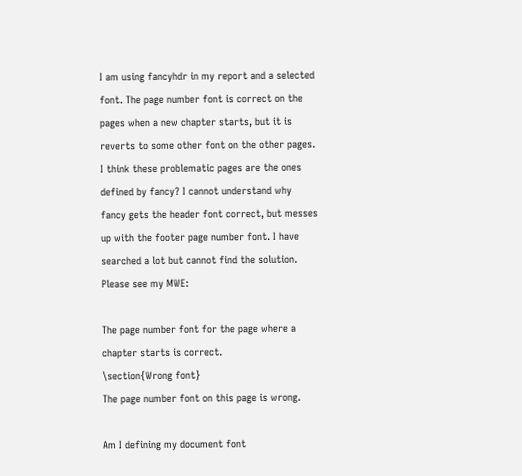I am using fancyhdr in my report and a selected font. The page number font is correct on the pages when a new chapter starts, but it is reverts to some other font on the other pages. I think these problematic pages are the ones defined by fancy? I cannot understand why fancy gets the header font correct, but messes up with the footer page number font. I have searched a lot but cannot find the solution. Please see my MWE:

The page number font for the page where a chapter starts is correct.
\section{Wrong font}
The page number font on this page is wrong.

Am I defining my document font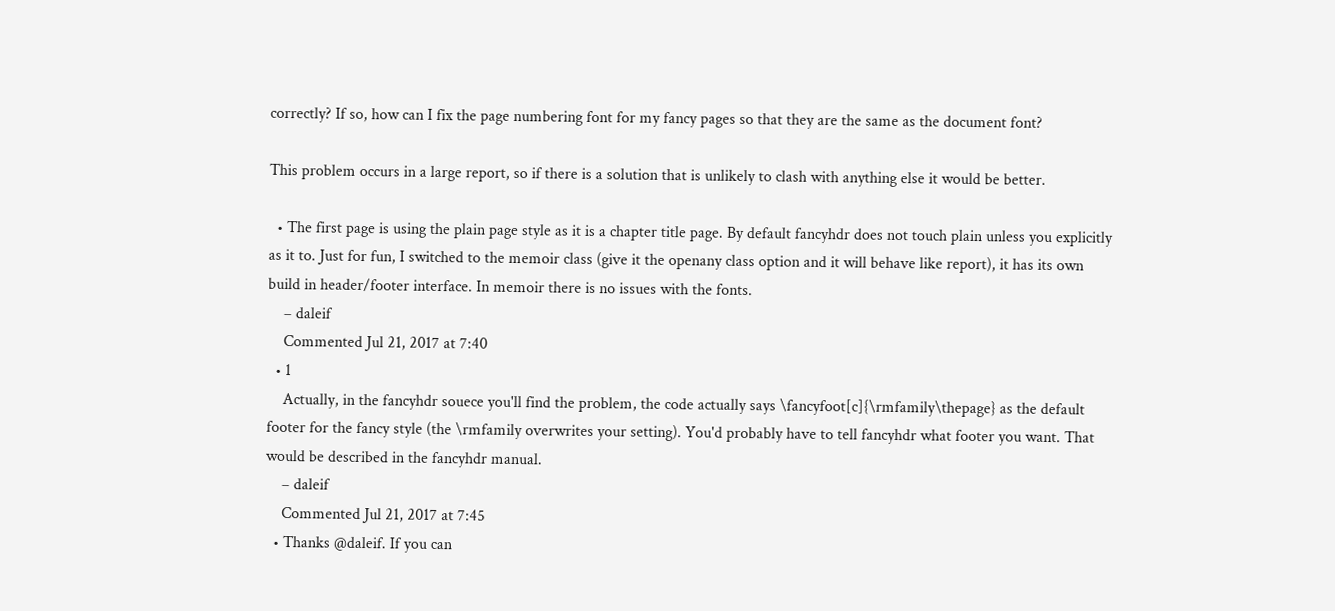correctly? If so, how can I fix the page numbering font for my fancy pages so that they are the same as the document font?

This problem occurs in a large report, so if there is a solution that is unlikely to clash with anything else it would be better.

  • The first page is using the plain page style as it is a chapter title page. By default fancyhdr does not touch plain unless you explicitly as it to. Just for fun, I switched to the memoir class (give it the openany class option and it will behave like report), it has its own build in header/footer interface. In memoir there is no issues with the fonts.
    – daleif
    Commented Jul 21, 2017 at 7:40
  • 1
    Actually, in the fancyhdr souece you'll find the problem, the code actually says \fancyfoot[c]{\rmfamily\thepage} as the default footer for the fancy style (the \rmfamily overwrites your setting). You'd probably have to tell fancyhdr what footer you want. That would be described in the fancyhdr manual.
    – daleif
    Commented Jul 21, 2017 at 7:45
  • Thanks @daleif. If you can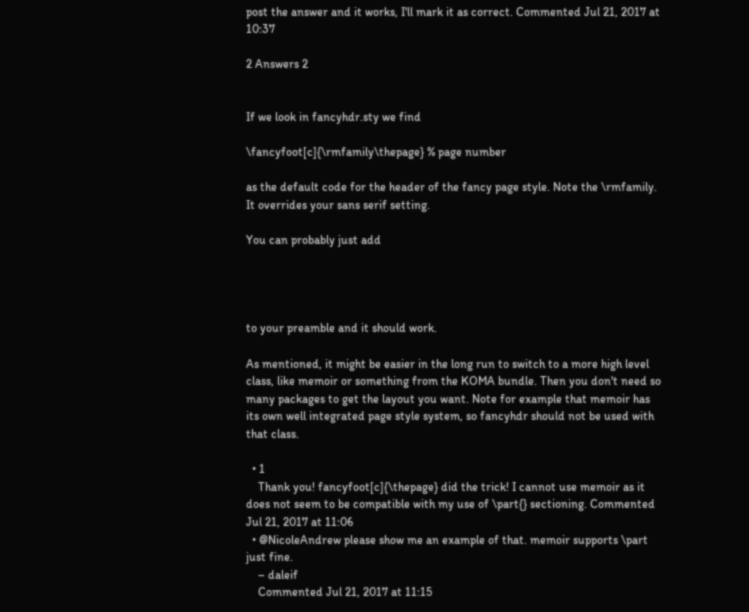post the answer and it works, I'll mark it as correct. Commented Jul 21, 2017 at 10:37

2 Answers 2


If we look in fancyhdr.sty we find

\fancyfoot[c]{\rmfamily\thepage} % page number

as the default code for the header of the fancy page style. Note the \rmfamily. It overrides your sans serif setting.

You can probably just add




to your preamble and it should work.

As mentioned, it might be easier in the long run to switch to a more high level class, like memoir or something from the KOMA bundle. Then you don't need so many packages to get the layout you want. Note for example that memoir has its own well integrated page style system, so fancyhdr should not be used with that class.

  • 1
    Thank you! fancyfoot[c]{\thepage} did the trick! I cannot use memoir as it does not seem to be compatible with my use of \part{} sectioning. Commented Jul 21, 2017 at 11:06
  • @NicoleAndrew please show me an example of that. memoir supports \part just fine.
    – daleif
    Commented Jul 21, 2017 at 11:15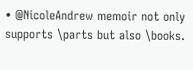• @NicoleAndrew memoir not only supports \parts but also \books.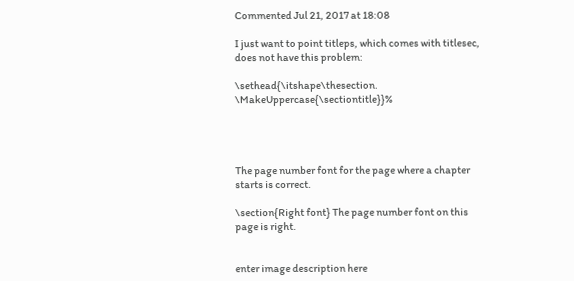Commented Jul 21, 2017 at 18:08

I just want to point titleps, which comes with titlesec, does not have this problem:

\sethead{\itshape\thesection. \MakeUppercase{\sectiontitle}}%




The page number font for the page where a chapter starts is correct.

\section{Right font} The page number font on this page is right.


enter image description here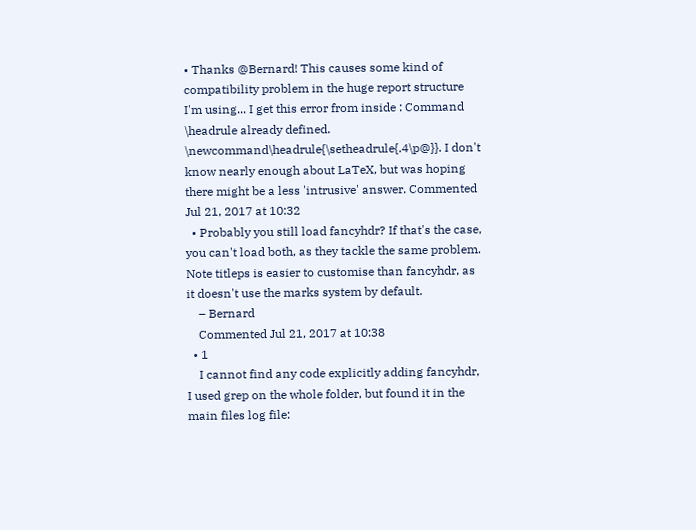• Thanks @Bernard! This causes some kind of compatibility problem in the huge report structure I'm using... I get this error from inside : Command \headrule already defined. \newcommand\headrule{\setheadrule{.4\p@}}. I don't know nearly enough about LaTeX, but was hoping there might be a less 'intrusive' answer. Commented Jul 21, 2017 at 10:32
  • Probably you still load fancyhdr? If that's the case, you can't load both, as they tackle the same problem. Note titleps is easier to customise than fancyhdr, as it doesn't use the marks system by default.
    – Bernard
    Commented Jul 21, 2017 at 10:38
  • 1
    I cannot find any code explicitly adding fancyhdr, I used grep on the whole folder, but found it in the main files log file: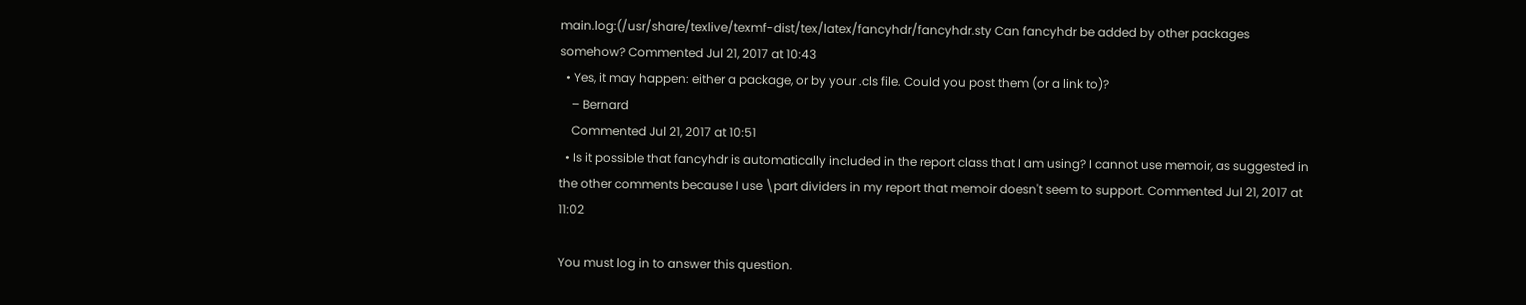main.log:(/usr/share/texlive/texmf-dist/tex/latex/fancyhdr/fancyhdr.sty Can fancyhdr be added by other packages somehow? Commented Jul 21, 2017 at 10:43
  • Yes, it may happen: either a package, or by your .cls file. Could you post them (or a link to)?
    – Bernard
    Commented Jul 21, 2017 at 10:51
  • Is it possible that fancyhdr is automatically included in the report class that I am using? I cannot use memoir, as suggested in the other comments because I use \part dividers in my report that memoir doesn't seem to support. Commented Jul 21, 2017 at 11:02

You must log in to answer this question.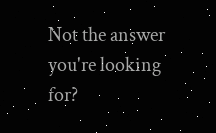Not the answer you're looking for?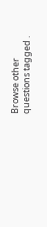Browse other questions tagged .